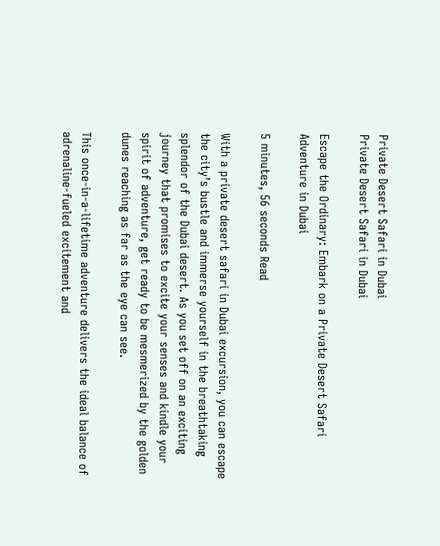Private Desert Safari in Dubai
Private Desert Safari in Dubai

Escape the Ordinary: Embark on a Private Desert Safari Adventure in Dubai

5 minutes, 56 seconds Read

With a private desert safari in Dubai excursion, you can escape the city’s bustle and immerse yourself in the breathtaking splendor of the Dubai desert. As you set off on an exciting journey that promises to excite your senses and kindle your spirit of adventure, get ready to be mesmerized by the golden dunes reaching as far as the eye can see.

This once-in-a-lifetime adventure delivers the ideal balance of adrenaline-fueled excitement and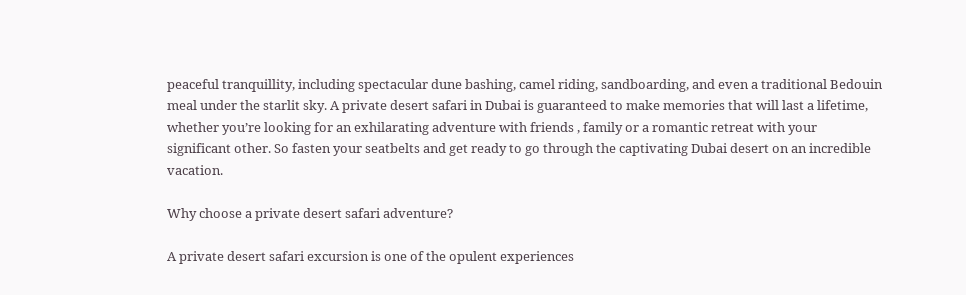peaceful tranquillity, including spectacular dune bashing, camel riding, sandboarding, and even a traditional Bedouin meal under the starlit sky. A private desert safari in Dubai is guaranteed to make memories that will last a lifetime, whether you’re looking for an exhilarating adventure with friends , family or a romantic retreat with your significant other. So fasten your seatbelts and get ready to go through the captivating Dubai desert on an incredible vacation.

Why choose a private desert safari adventure?

A private desert safari excursion is one of the opulent experiences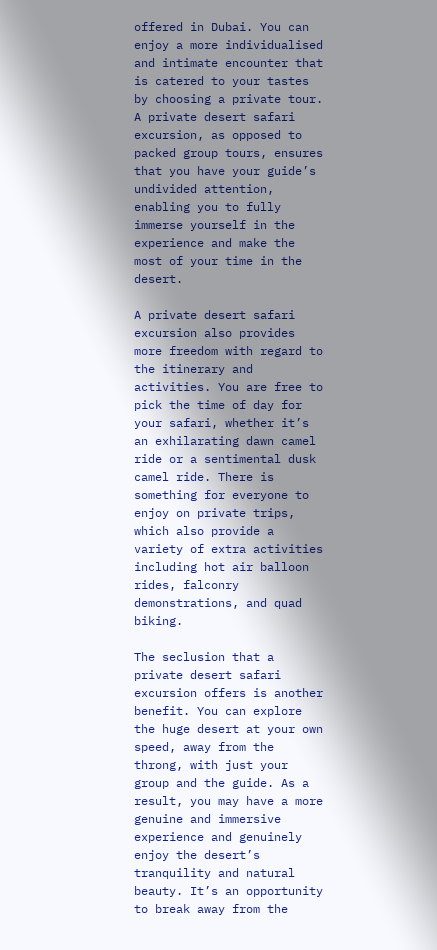offered in Dubai. You can enjoy a more individualised and intimate encounter that is catered to your tastes by choosing a private tour. A private desert safari excursion, as opposed to packed group tours, ensures that you have your guide’s undivided attention, enabling you to fully immerse yourself in the experience and make the most of your time in the desert.

A private desert safari excursion also provides more freedom with regard to the itinerary and activities. You are free to pick the time of day for your safari, whether it’s an exhilarating dawn camel ride or a sentimental dusk camel ride. There is something for everyone to enjoy on private trips, which also provide a variety of extra activities including hot air balloon rides, falconry demonstrations, and quad biking.

The seclusion that a private desert safari excursion offers is another benefit. You can explore the huge desert at your own speed, away from the throng, with just your group and the guide. As a result, you may have a more genuine and immersive experience and genuinely enjoy the desert’s tranquility and natural beauty. It’s an opportunity to break away from the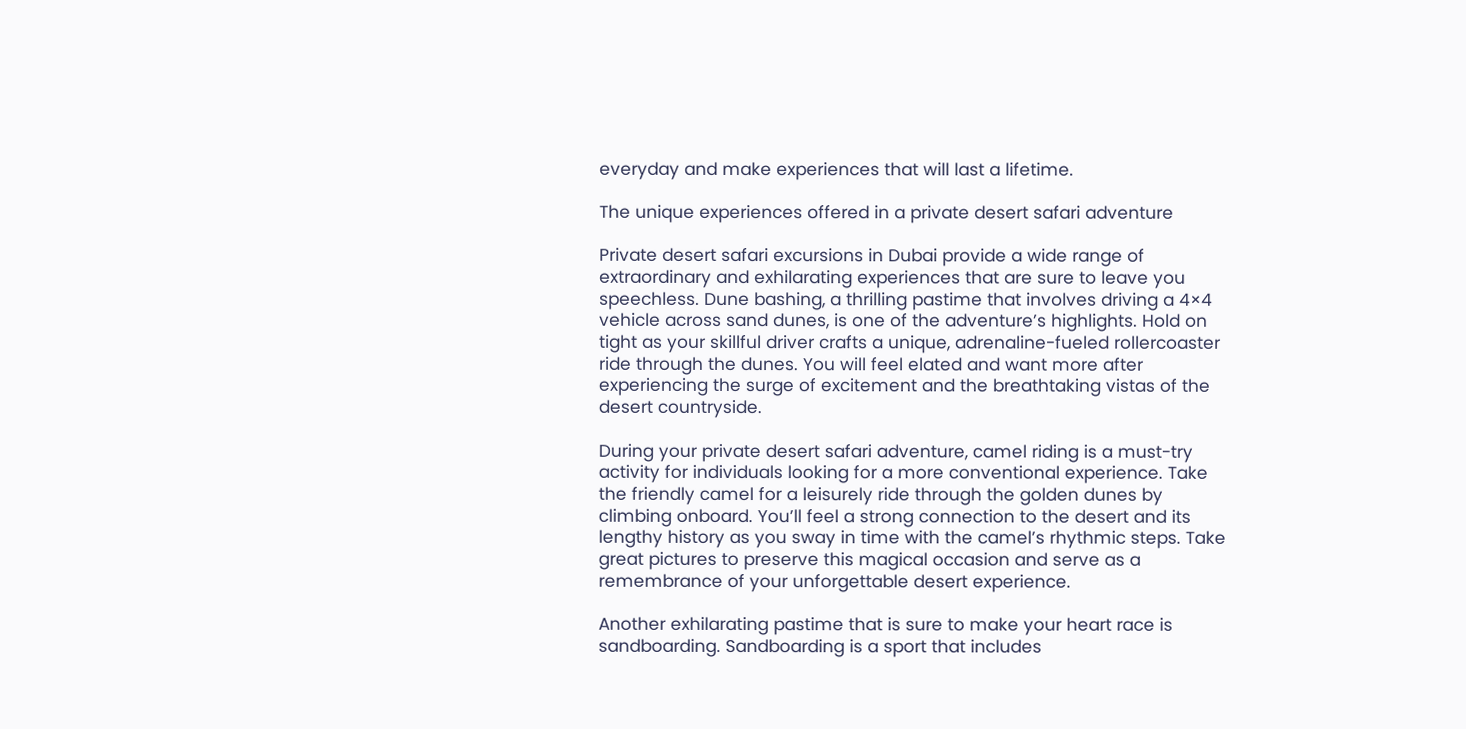everyday and make experiences that will last a lifetime.

The unique experiences offered in a private desert safari adventure

Private desert safari excursions in Dubai provide a wide range of extraordinary and exhilarating experiences that are sure to leave you speechless. Dune bashing, a thrilling pastime that involves driving a 4×4 vehicle across sand dunes, is one of the adventure’s highlights. Hold on tight as your skillful driver crafts a unique, adrenaline-fueled rollercoaster ride through the dunes. You will feel elated and want more after experiencing the surge of excitement and the breathtaking vistas of the desert countryside.

During your private desert safari adventure, camel riding is a must-try activity for individuals looking for a more conventional experience. Take the friendly camel for a leisurely ride through the golden dunes by climbing onboard. You’ll feel a strong connection to the desert and its lengthy history as you sway in time with the camel’s rhythmic steps. Take great pictures to preserve this magical occasion and serve as a remembrance of your unforgettable desert experience.

Another exhilarating pastime that is sure to make your heart race is sandboarding. Sandboarding is a sport that includes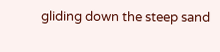gliding down the steep sand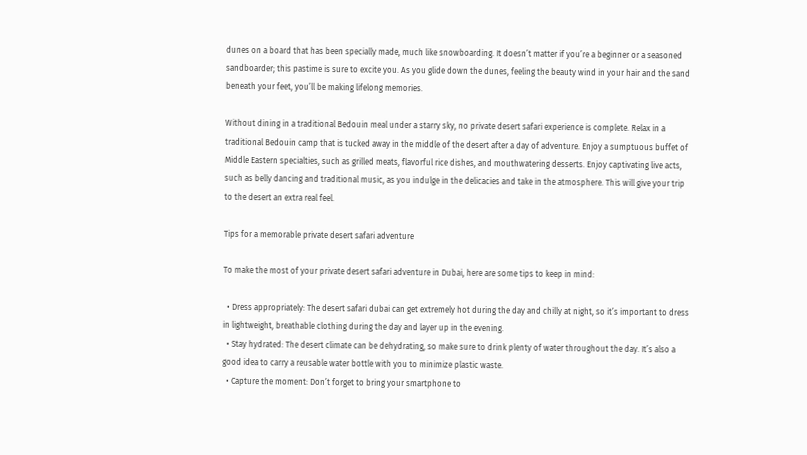dunes on a board that has been specially made, much like snowboarding. It doesn’t matter if you’re a beginner or a seasoned sandboarder; this pastime is sure to excite you. As you glide down the dunes, feeling the beauty wind in your hair and the sand beneath your feet, you’ll be making lifelong memories.

Without dining in a traditional Bedouin meal under a starry sky, no private desert safari experience is complete. Relax in a traditional Bedouin camp that is tucked away in the middle of the desert after a day of adventure. Enjoy a sumptuous buffet of Middle Eastern specialties, such as grilled meats, flavorful rice dishes, and mouthwatering desserts. Enjoy captivating live acts, such as belly dancing and traditional music, as you indulge in the delicacies and take in the atmosphere. This will give your trip to the desert an extra real feel.

Tips for a memorable private desert safari adventure

To make the most of your private desert safari adventure in Dubai, here are some tips to keep in mind:

  • Dress appropriately: The desert safari dubai can get extremely hot during the day and chilly at night, so it’s important to dress in lightweight, breathable clothing during the day and layer up in the evening.
  • Stay hydrated: The desert climate can be dehydrating, so make sure to drink plenty of water throughout the day. It’s also a good idea to carry a reusable water bottle with you to minimize plastic waste.
  • Capture the moment: Don’t forget to bring your smartphone to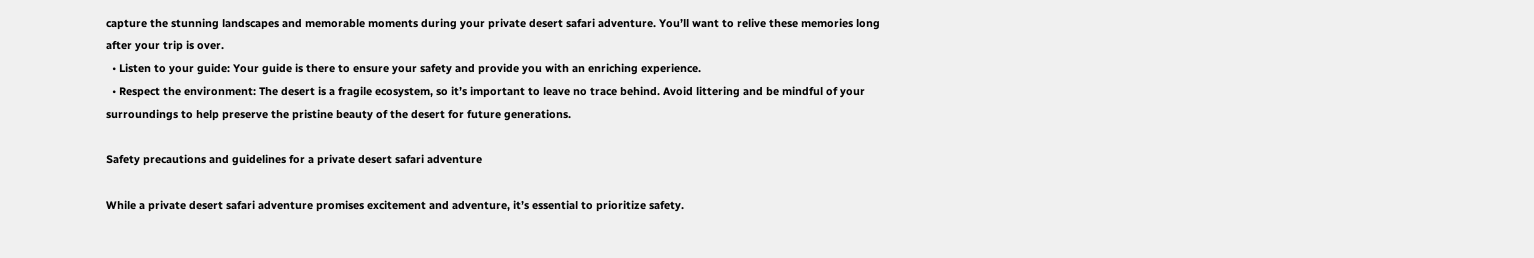capture the stunning landscapes and memorable moments during your private desert safari adventure. You’ll want to relive these memories long after your trip is over.
  • Listen to your guide: Your guide is there to ensure your safety and provide you with an enriching experience.
  • Respect the environment: The desert is a fragile ecosystem, so it’s important to leave no trace behind. Avoid littering and be mindful of your surroundings to help preserve the pristine beauty of the desert for future generations.

Safety precautions and guidelines for a private desert safari adventure

While a private desert safari adventure promises excitement and adventure, it’s essential to prioritize safety.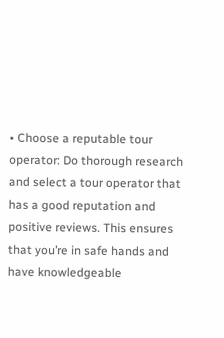• Choose a reputable tour operator: Do thorough research and select a tour operator that has a good reputation and positive reviews. This ensures that you’re in safe hands and have knowledgeable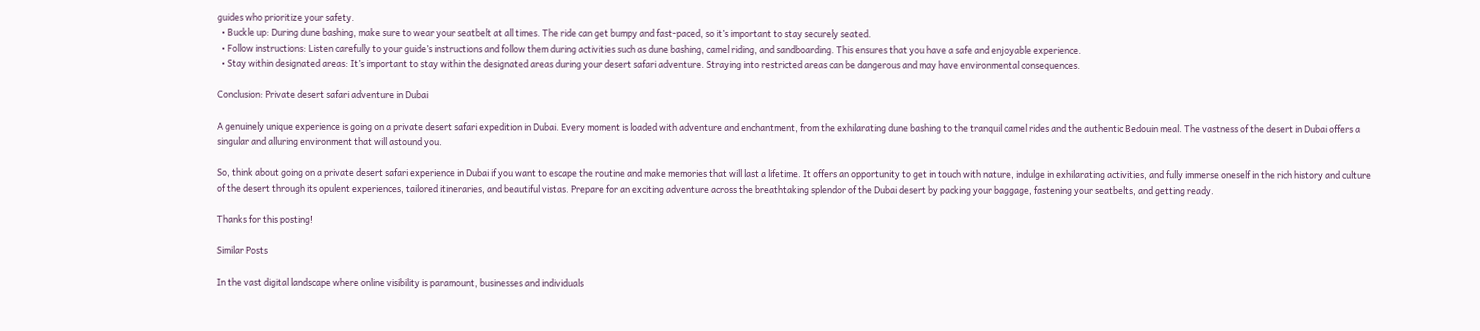guides who prioritize your safety.
  • Buckle up: During dune bashing, make sure to wear your seatbelt at all times. The ride can get bumpy and fast-paced, so it’s important to stay securely seated.
  • Follow instructions: Listen carefully to your guide’s instructions and follow them during activities such as dune bashing, camel riding, and sandboarding. This ensures that you have a safe and enjoyable experience.
  • Stay within designated areas: It’s important to stay within the designated areas during your desert safari adventure. Straying into restricted areas can be dangerous and may have environmental consequences.

Conclusion: Private desert safari adventure in Dubai

A genuinely unique experience is going on a private desert safari expedition in Dubai. Every moment is loaded with adventure and enchantment, from the exhilarating dune bashing to the tranquil camel rides and the authentic Bedouin meal. The vastness of the desert in Dubai offers a singular and alluring environment that will astound you.

So, think about going on a private desert safari experience in Dubai if you want to escape the routine and make memories that will last a lifetime. It offers an opportunity to get in touch with nature, indulge in exhilarating activities, and fully immerse oneself in the rich history and culture of the desert through its opulent experiences, tailored itineraries, and beautiful vistas. Prepare for an exciting adventure across the breathtaking splendor of the Dubai desert by packing your baggage, fastening your seatbelts, and getting ready.

Thanks for this posting!

Similar Posts

In the vast digital landscape where online visibility is paramount, businesses and individuals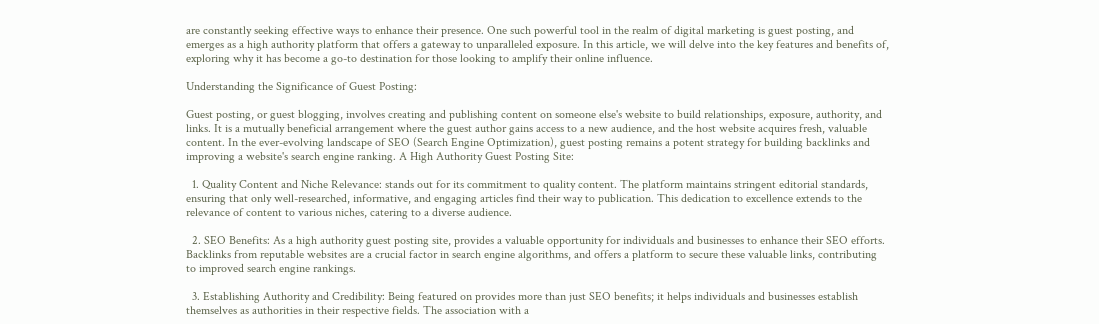are constantly seeking effective ways to enhance their presence. One such powerful tool in the realm of digital marketing is guest posting, and emerges as a high authority platform that offers a gateway to unparalleled exposure. In this article, we will delve into the key features and benefits of, exploring why it has become a go-to destination for those looking to amplify their online influence.

Understanding the Significance of Guest Posting:

Guest posting, or guest blogging, involves creating and publishing content on someone else's website to build relationships, exposure, authority, and links. It is a mutually beneficial arrangement where the guest author gains access to a new audience, and the host website acquires fresh, valuable content. In the ever-evolving landscape of SEO (Search Engine Optimization), guest posting remains a potent strategy for building backlinks and improving a website's search engine ranking. A High Authority Guest Posting Site:

  1. Quality Content and Niche Relevance: stands out for its commitment to quality content. The platform maintains stringent editorial standards, ensuring that only well-researched, informative, and engaging articles find their way to publication. This dedication to excellence extends to the relevance of content to various niches, catering to a diverse audience.

  2. SEO Benefits: As a high authority guest posting site, provides a valuable opportunity for individuals and businesses to enhance their SEO efforts. Backlinks from reputable websites are a crucial factor in search engine algorithms, and offers a platform to secure these valuable links, contributing to improved search engine rankings.

  3. Establishing Authority and Credibility: Being featured on provides more than just SEO benefits; it helps individuals and businesses establish themselves as authorities in their respective fields. The association with a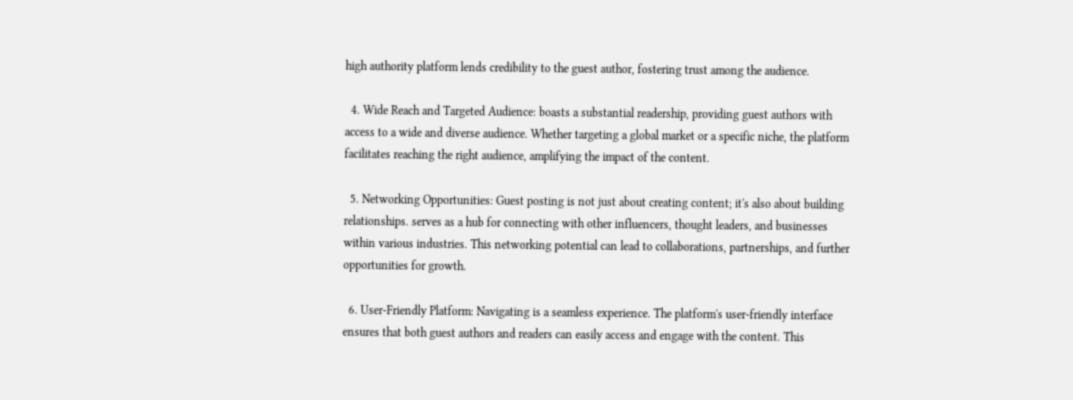high authority platform lends credibility to the guest author, fostering trust among the audience.

  4. Wide Reach and Targeted Audience: boasts a substantial readership, providing guest authors with access to a wide and diverse audience. Whether targeting a global market or a specific niche, the platform facilitates reaching the right audience, amplifying the impact of the content.

  5. Networking Opportunities: Guest posting is not just about creating content; it's also about building relationships. serves as a hub for connecting with other influencers, thought leaders, and businesses within various industries. This networking potential can lead to collaborations, partnerships, and further opportunities for growth.

  6. User-Friendly Platform: Navigating is a seamless experience. The platform's user-friendly interface ensures that both guest authors and readers can easily access and engage with the content. This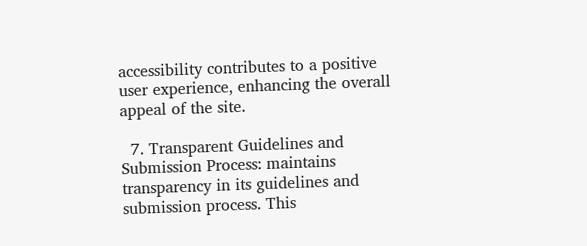accessibility contributes to a positive user experience, enhancing the overall appeal of the site.

  7. Transparent Guidelines and Submission Process: maintains transparency in its guidelines and submission process. This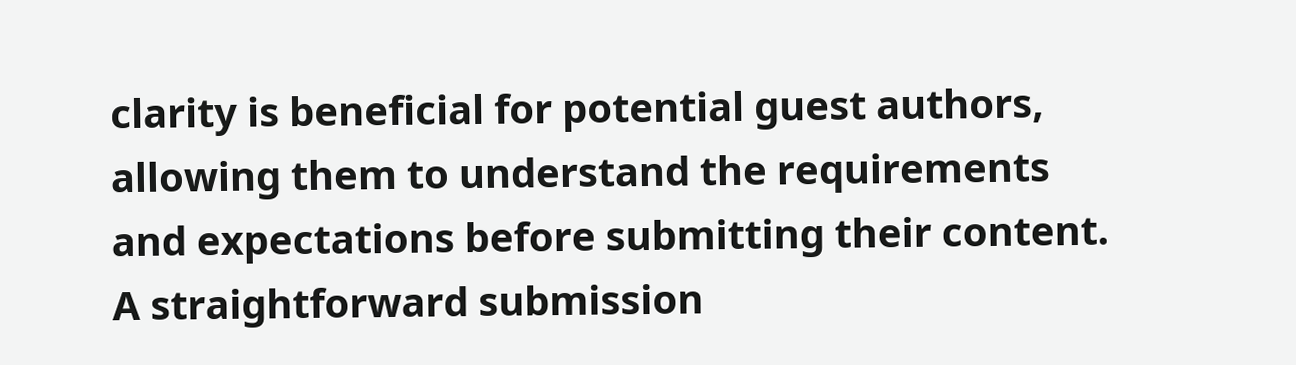clarity is beneficial for potential guest authors, allowing them to understand the requirements and expectations before submitting their content. A straightforward submission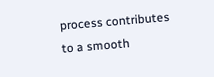process contributes to a smooth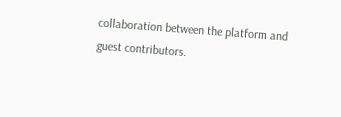collaboration between the platform and guest contributors.